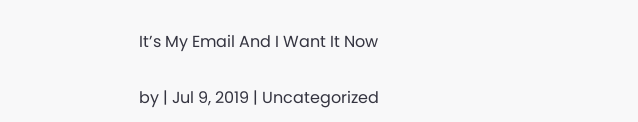It’s My Email And I Want It Now

by | Jul 9, 2019 | Uncategorized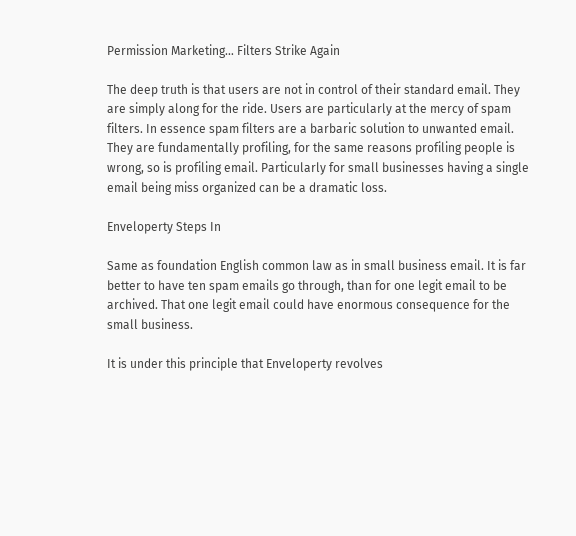Permission Marketing… Filters Strike Again

The deep truth is that users are not in control of their standard email. They are simply along for the ride. Users are particularly at the mercy of spam filters. In essence spam filters are a barbaric solution to unwanted email. They are fundamentally profiling, for the same reasons profiling people is wrong, so is profiling email. Particularly for small businesses having a single email being miss organized can be a dramatic loss.

Enveloperty Steps In

Same as foundation English common law as in small business email. It is far better to have ten spam emails go through, than for one legit email to be archived. That one legit email could have enormous consequence for the small business.

It is under this principle that Enveloperty revolves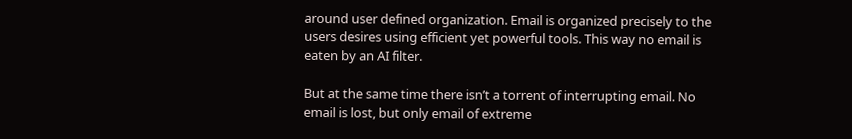around user defined organization. Email is organized precisely to the users desires using efficient yet powerful tools. This way no email is eaten by an AI filter.

But at the same time there isn’t a torrent of interrupting email. No email is lost, but only email of extreme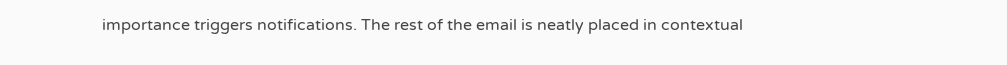importance triggers notifications. The rest of the email is neatly placed in contextual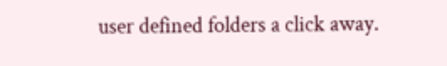user defined folders a click away.